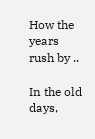How the years rush by ..

In the old days,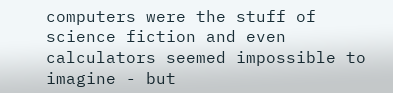computers were the stuff of science fiction and even calculators seemed impossible to imagine - but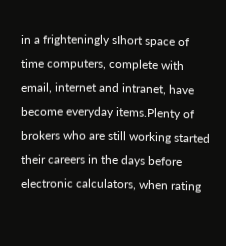in a frighteningly sIhort space of time computers, complete with email, internet and intranet, have become everyday items.Plenty of brokers who are still working started their careers in the days before electronic calculators, when rating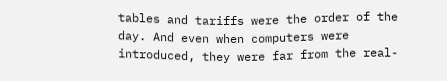tables and tariffs were the order of the day. And even when computers were introduced, they were far from the real-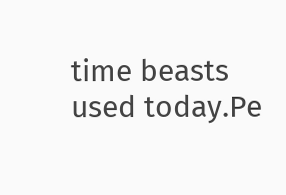time beasts used today.Pe